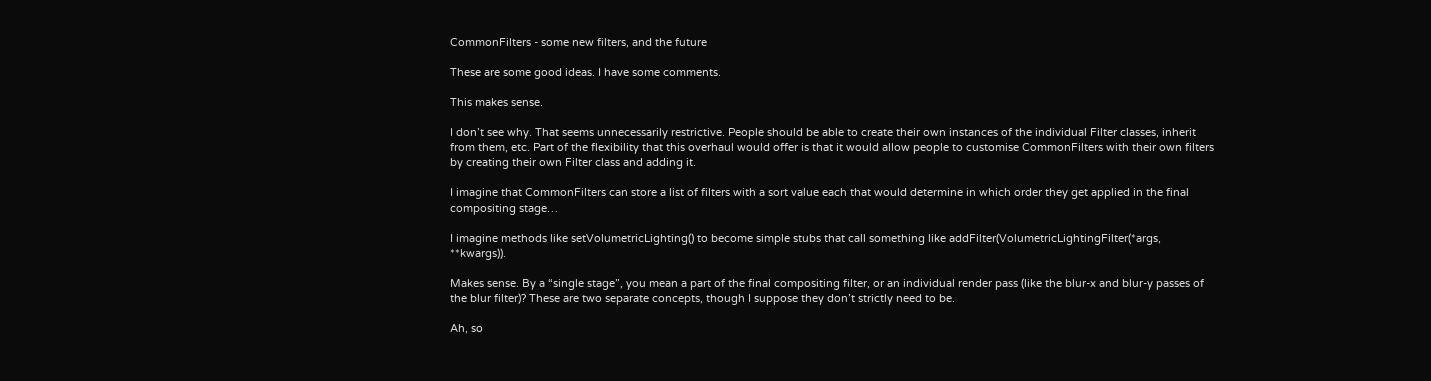CommonFilters - some new filters, and the future

These are some good ideas. I have some comments.

This makes sense.

I don’t see why. That seems unnecessarily restrictive. People should be able to create their own instances of the individual Filter classes, inherit from them, etc. Part of the flexibility that this overhaul would offer is that it would allow people to customise CommonFilters with their own filters by creating their own Filter class and adding it.

I imagine that CommonFilters can store a list of filters with a sort value each that would determine in which order they get applied in the final compositing stage…

I imagine methods like setVolumetricLighting() to become simple stubs that call something like addFilter(VolumetricLightingFilter(*args, **kwargs)).

Makes sense. By a “single stage”, you mean a part of the final compositing filter, or an individual render pass (like the blur-x and blur-y passes of the blur filter)? These are two separate concepts, though I suppose they don’t strictly need to be.

Ah, so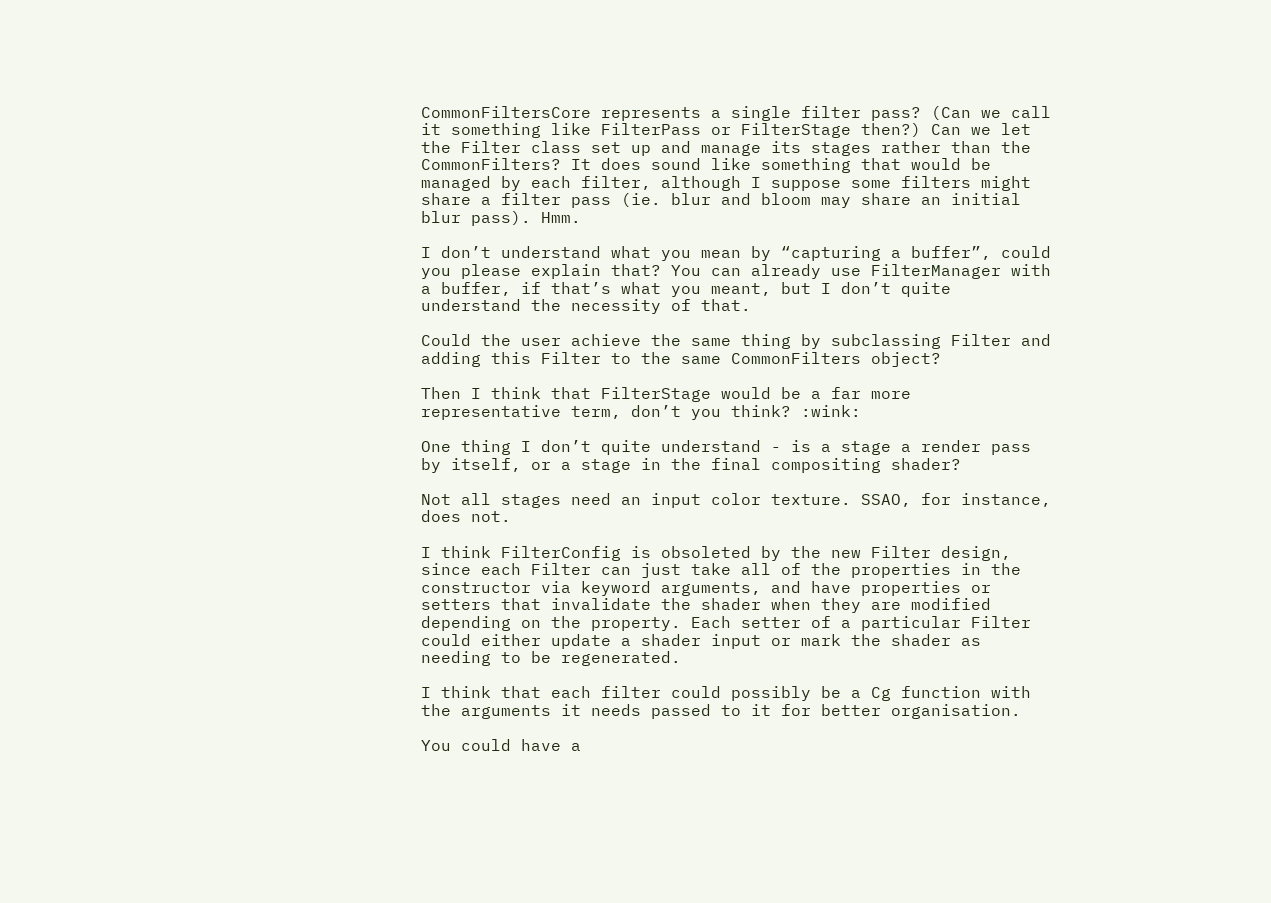CommonFiltersCore represents a single filter pass? (Can we call it something like FilterPass or FilterStage then?) Can we let the Filter class set up and manage its stages rather than the CommonFilters? It does sound like something that would be managed by each filter, although I suppose some filters might share a filter pass (ie. blur and bloom may share an initial blur pass). Hmm.

I don’t understand what you mean by “capturing a buffer”, could you please explain that? You can already use FilterManager with a buffer, if that’s what you meant, but I don’t quite understand the necessity of that.

Could the user achieve the same thing by subclassing Filter and adding this Filter to the same CommonFilters object?

Then I think that FilterStage would be a far more representative term, don’t you think? :wink:

One thing I don’t quite understand - is a stage a render pass by itself, or a stage in the final compositing shader?

Not all stages need an input color texture. SSAO, for instance, does not.

I think FilterConfig is obsoleted by the new Filter design, since each Filter can just take all of the properties in the constructor via keyword arguments, and have properties or setters that invalidate the shader when they are modified depending on the property. Each setter of a particular Filter could either update a shader input or mark the shader as needing to be regenerated.

I think that each filter could possibly be a Cg function with the arguments it needs passed to it for better organisation.

You could have a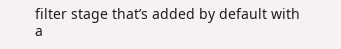filter stage that’s added by default with a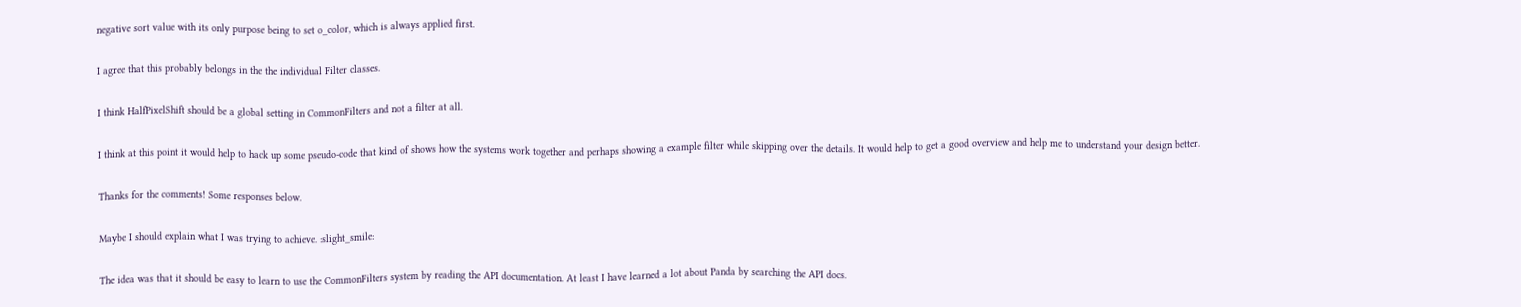negative sort value with its only purpose being to set o_color, which is always applied first.

I agree that this probably belongs in the the individual Filter classes.

I think HalfPixelShift should be a global setting in CommonFilters and not a filter at all.

I think at this point it would help to hack up some pseudo-code that kind of shows how the systems work together and perhaps showing a example filter while skipping over the details. It would help to get a good overview and help me to understand your design better.

Thanks for the comments! Some responses below.

Maybe I should explain what I was trying to achieve. :slight_smile:

The idea was that it should be easy to learn to use the CommonFilters system by reading the API documentation. At least I have learned a lot about Panda by searching the API docs.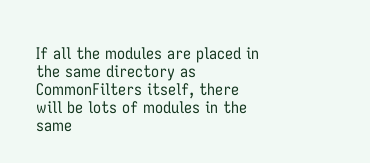If all the modules are placed in the same directory as CommonFilters itself, there will be lots of modules in the same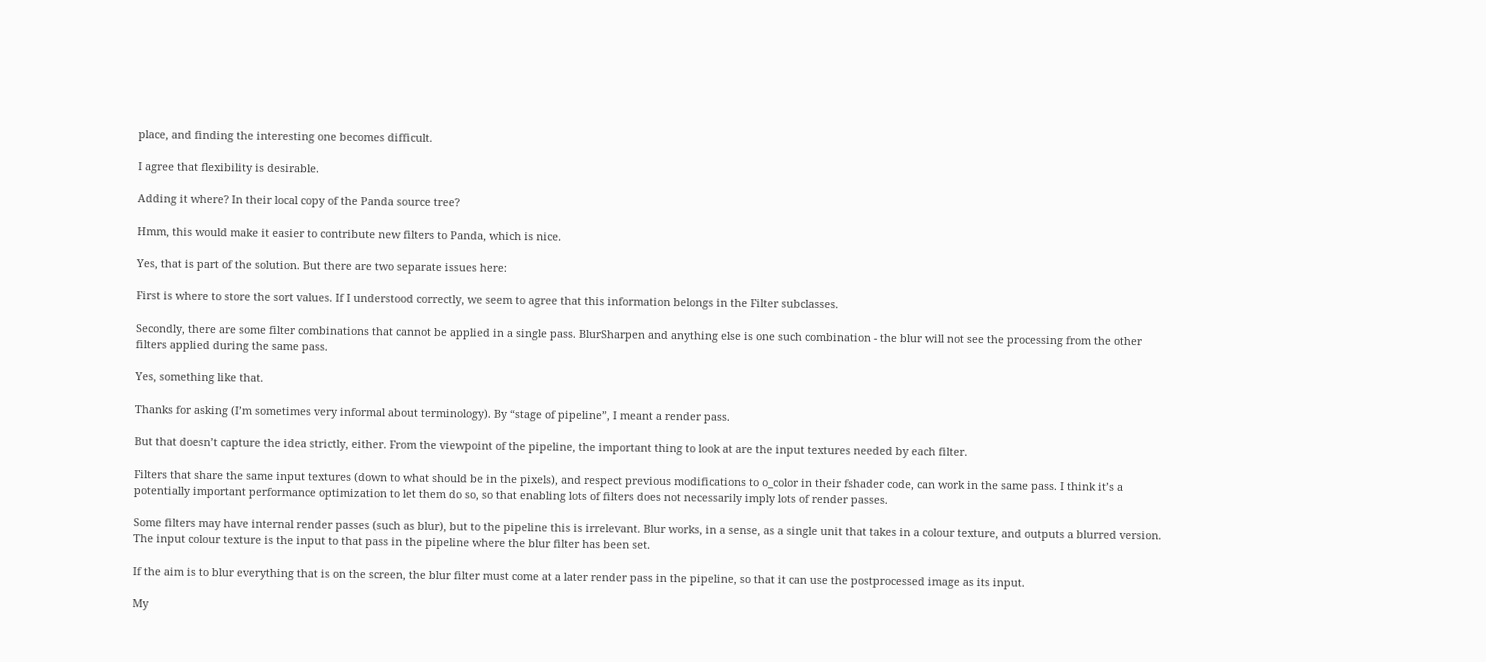place, and finding the interesting one becomes difficult.

I agree that flexibility is desirable.

Adding it where? In their local copy of the Panda source tree?

Hmm, this would make it easier to contribute new filters to Panda, which is nice.

Yes, that is part of the solution. But there are two separate issues here:

First is where to store the sort values. If I understood correctly, we seem to agree that this information belongs in the Filter subclasses.

Secondly, there are some filter combinations that cannot be applied in a single pass. BlurSharpen and anything else is one such combination - the blur will not see the processing from the other filters applied during the same pass.

Yes, something like that.

Thanks for asking (I’m sometimes very informal about terminology). By “stage of pipeline”, I meant a render pass.

But that doesn’t capture the idea strictly, either. From the viewpoint of the pipeline, the important thing to look at are the input textures needed by each filter.

Filters that share the same input textures (down to what should be in the pixels), and respect previous modifications to o_color in their fshader code, can work in the same pass. I think it’s a potentially important performance optimization to let them do so, so that enabling lots of filters does not necessarily imply lots of render passes.

Some filters may have internal render passes (such as blur), but to the pipeline this is irrelevant. Blur works, in a sense, as a single unit that takes in a colour texture, and outputs a blurred version. The input colour texture is the input to that pass in the pipeline where the blur filter has been set.

If the aim is to blur everything that is on the screen, the blur filter must come at a later render pass in the pipeline, so that it can use the postprocessed image as its input.

My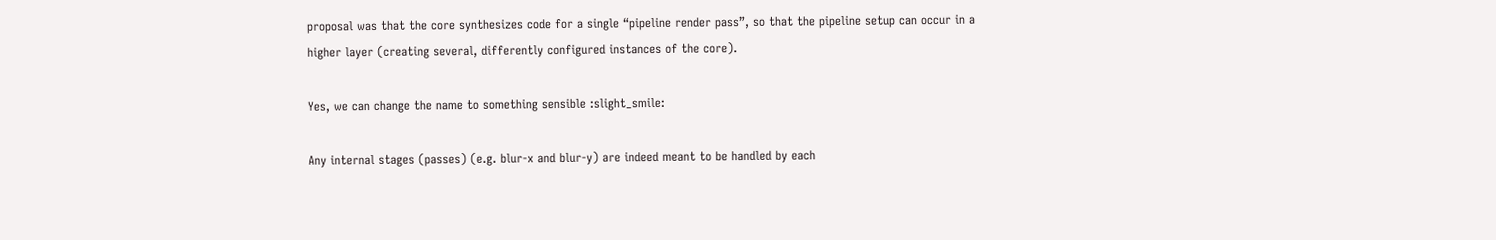proposal was that the core synthesizes code for a single “pipeline render pass”, so that the pipeline setup can occur in a higher layer (creating several, differently configured instances of the core).

Yes, we can change the name to something sensible :slight_smile:

Any internal stages (passes) (e.g. blur-x and blur-y) are indeed meant to be handled by each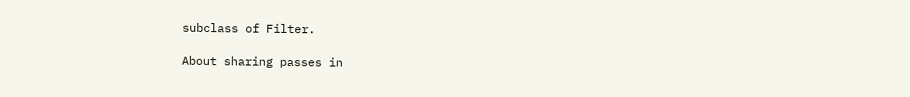subclass of Filter.

About sharing passes in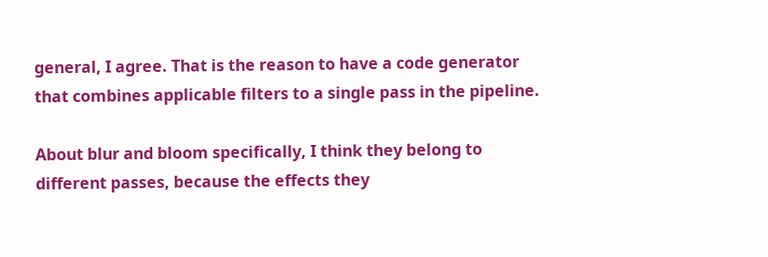general, I agree. That is the reason to have a code generator that combines applicable filters to a single pass in the pipeline.

About blur and bloom specifically, I think they belong to different passes, because the effects they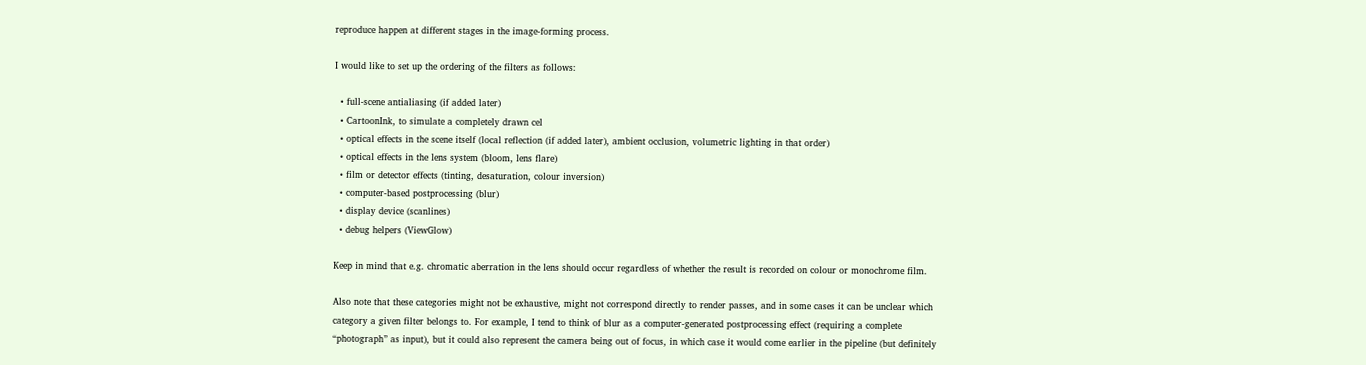reproduce happen at different stages in the image-forming process.

I would like to set up the ordering of the filters as follows:

  • full-scene antialiasing (if added later)
  • CartoonInk, to simulate a completely drawn cel
  • optical effects in the scene itself (local reflection (if added later), ambient occlusion, volumetric lighting in that order)
  • optical effects in the lens system (bloom, lens flare)
  • film or detector effects (tinting, desaturation, colour inversion)
  • computer-based postprocessing (blur)
  • display device (scanlines)
  • debug helpers (ViewGlow)

Keep in mind that e.g. chromatic aberration in the lens should occur regardless of whether the result is recorded on colour or monochrome film.

Also note that these categories might not be exhaustive, might not correspond directly to render passes, and in some cases it can be unclear which category a given filter belongs to. For example, I tend to think of blur as a computer-generated postprocessing effect (requiring a complete “photograph” as input), but it could also represent the camera being out of focus, in which case it would come earlier in the pipeline (but definitely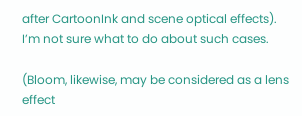after CartoonInk and scene optical effects). I’m not sure what to do about such cases.

(Bloom, likewise, may be considered as a lens effect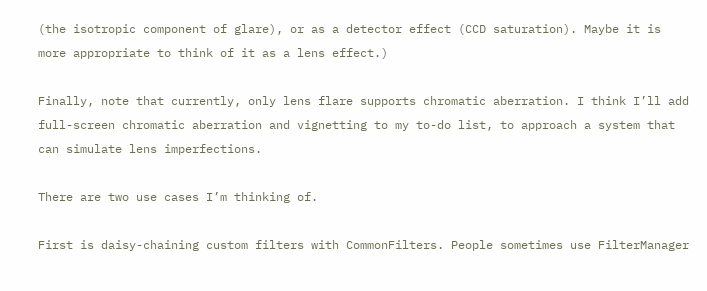(the isotropic component of glare), or as a detector effect (CCD saturation). Maybe it is more appropriate to think of it as a lens effect.)

Finally, note that currently, only lens flare supports chromatic aberration. I think I’ll add full-screen chromatic aberration and vignetting to my to-do list, to approach a system that can simulate lens imperfections.

There are two use cases I’m thinking of.

First is daisy-chaining custom filters with CommonFilters. People sometimes use FilterManager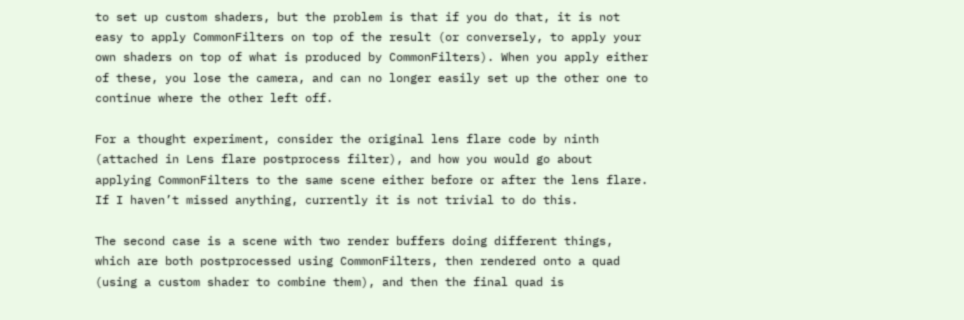to set up custom shaders, but the problem is that if you do that, it is not easy to apply CommonFilters on top of the result (or conversely, to apply your own shaders on top of what is produced by CommonFilters). When you apply either of these, you lose the camera, and can no longer easily set up the other one to continue where the other left off.

For a thought experiment, consider the original lens flare code by ninth (attached in Lens flare postprocess filter), and how you would go about applying CommonFilters to the same scene either before or after the lens flare. If I haven’t missed anything, currently it is not trivial to do this.

The second case is a scene with two render buffers doing different things, which are both postprocessed using CommonFilters, then rendered onto a quad (using a custom shader to combine them), and then the final quad is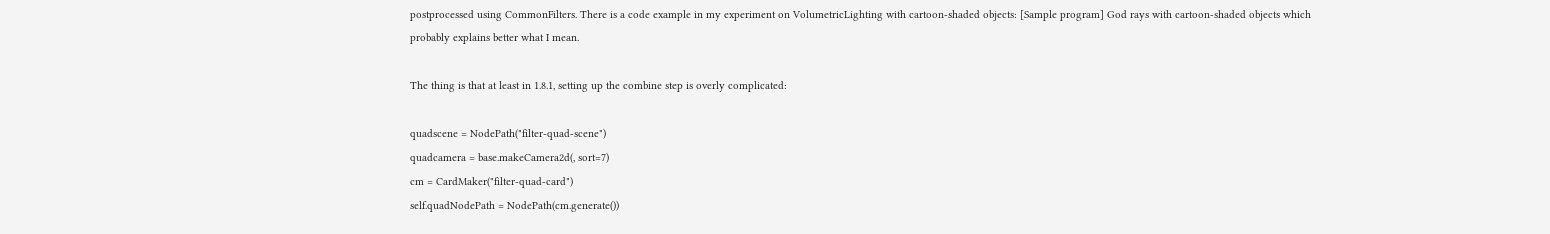postprocessed using CommonFilters. There is a code example in my experiment on VolumetricLighting with cartoon-shaded objects: [Sample program] God rays with cartoon-shaded objects which probably explains better what I mean.

The thing is that at least in 1.8.1, setting up the combine step is overly complicated:

quadscene = NodePath("filter-quad-scene")
quadcamera = base.makeCamera2d(, sort=7)
cm = CardMaker("filter-quad-card")
self.quadNodePath = NodePath(cm.generate())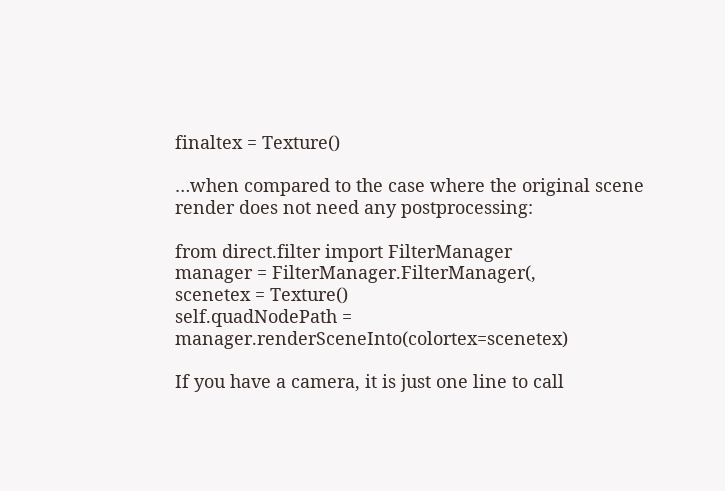finaltex = Texture()

…when compared to the case where the original scene render does not need any postprocessing:

from direct.filter import FilterManager
manager = FilterManager.FilterManager(,
scenetex = Texture()
self.quadNodePath = manager.renderSceneInto(colortex=scenetex)

If you have a camera, it is just one line to call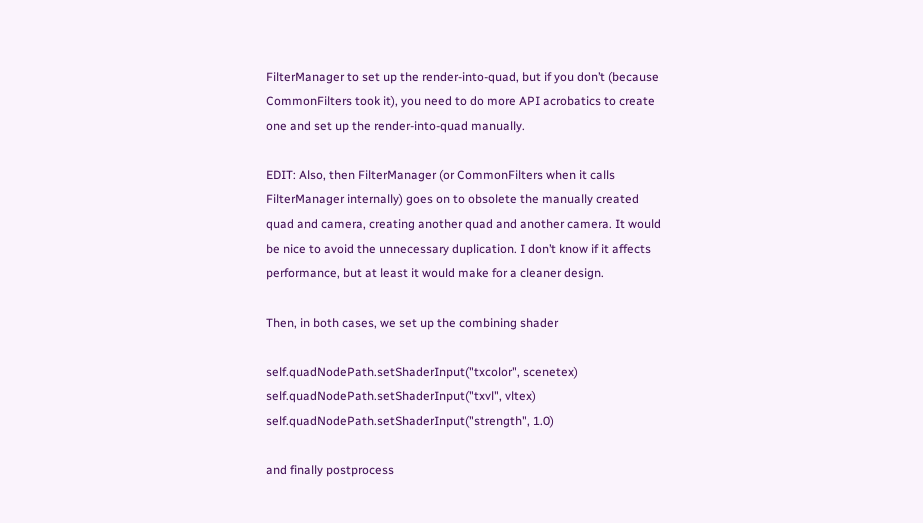FilterManager to set up the render-into-quad, but if you don’t (because CommonFilters took it), you need to do more API acrobatics to create one and set up the render-into-quad manually.

EDIT: Also, then FilterManager (or CommonFilters when it calls FilterManager internally) goes on to obsolete the manually created quad and camera, creating another quad and another camera. It would be nice to avoid the unnecessary duplication. I don’t know if it affects performance, but at least it would make for a cleaner design.

Then, in both cases, we set up the combining shader

self.quadNodePath.setShaderInput("txcolor", scenetex)
self.quadNodePath.setShaderInput("txvl", vltex)
self.quadNodePath.setShaderInput("strength", 1.0)

and finally postprocess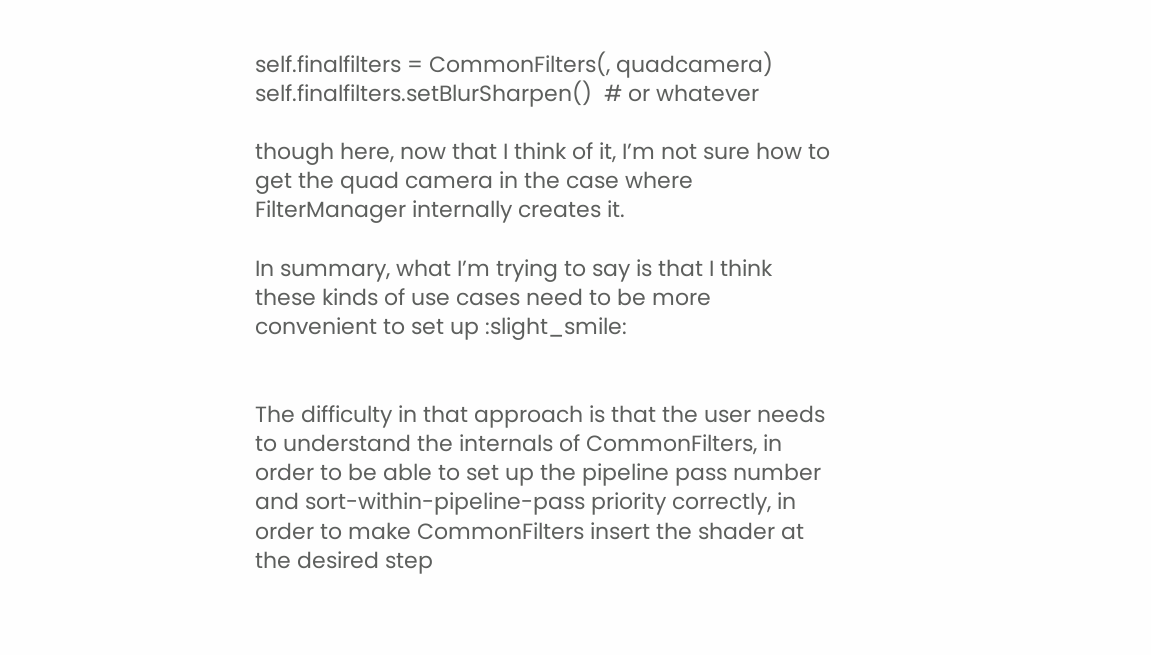self.finalfilters = CommonFilters(, quadcamera)
self.finalfilters.setBlurSharpen()  # or whatever

though here, now that I think of it, I’m not sure how to get the quad camera in the case where FilterManager internally creates it.

In summary, what I’m trying to say is that I think these kinds of use cases need to be more convenient to set up :slight_smile:


The difficulty in that approach is that the user needs to understand the internals of CommonFilters, in order to be able to set up the pipeline pass number and sort-within-pipeline-pass priority correctly, in order to make CommonFilters insert the shader at the desired step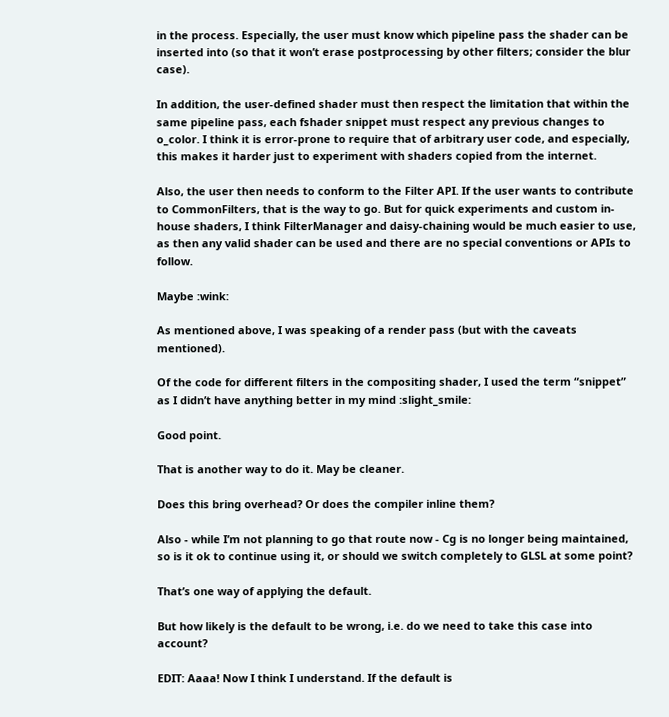in the process. Especially, the user must know which pipeline pass the shader can be inserted into (so that it won’t erase postprocessing by other filters; consider the blur case).

In addition, the user-defined shader must then respect the limitation that within the same pipeline pass, each fshader snippet must respect any previous changes to o_color. I think it is error-prone to require that of arbitrary user code, and especially, this makes it harder just to experiment with shaders copied from the internet.

Also, the user then needs to conform to the Filter API. If the user wants to contribute to CommonFilters, that is the way to go. But for quick experiments and custom in-house shaders, I think FilterManager and daisy-chaining would be much easier to use, as then any valid shader can be used and there are no special conventions or APIs to follow.

Maybe :wink:

As mentioned above, I was speaking of a render pass (but with the caveats mentioned).

Of the code for different filters in the compositing shader, I used the term “snippet” as I didn’t have anything better in my mind :slight_smile:

Good point.

That is another way to do it. May be cleaner.

Does this bring overhead? Or does the compiler inline them?

Also - while I’m not planning to go that route now - Cg is no longer being maintained, so is it ok to continue using it, or should we switch completely to GLSL at some point?

That’s one way of applying the default.

But how likely is the default to be wrong, i.e. do we need to take this case into account?

EDIT: Aaaa! Now I think I understand. If the default is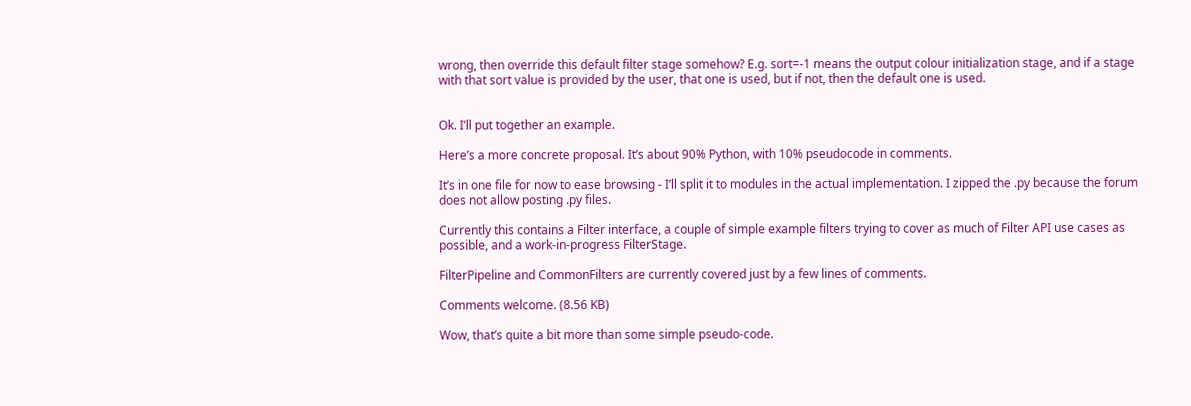wrong, then override this default filter stage somehow? E.g. sort=-1 means the output colour initialization stage, and if a stage with that sort value is provided by the user, that one is used, but if not, then the default one is used.


Ok. I’ll put together an example.

Here’s a more concrete proposal. It’s about 90% Python, with 10% pseudocode in comments.

It’s in one file for now to ease browsing - I’ll split it to modules in the actual implementation. I zipped the .py because the forum does not allow posting .py files.

Currently this contains a Filter interface, a couple of simple example filters trying to cover as much of Filter API use cases as possible, and a work-in-progress FilterStage.

FilterPipeline and CommonFilters are currently covered just by a few lines of comments.

Comments welcome. (8.56 KB)

Wow, that’s quite a bit more than some simple pseudo-code.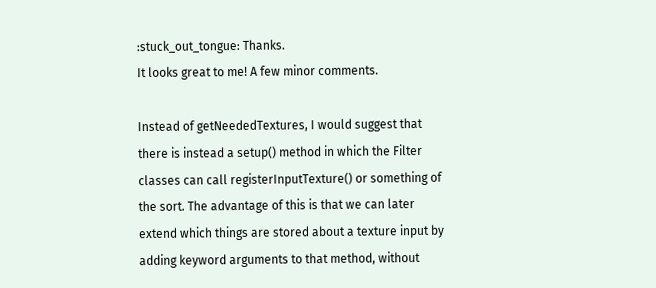:stuck_out_tongue: Thanks.
It looks great to me! A few minor comments.

Instead of getNeededTextures, I would suggest that there is instead a setup() method in which the Filter classes can call registerInputTexture() or something of the sort. The advantage of this is that we can later extend which things are stored about a texture input by adding keyword arguments to that method, without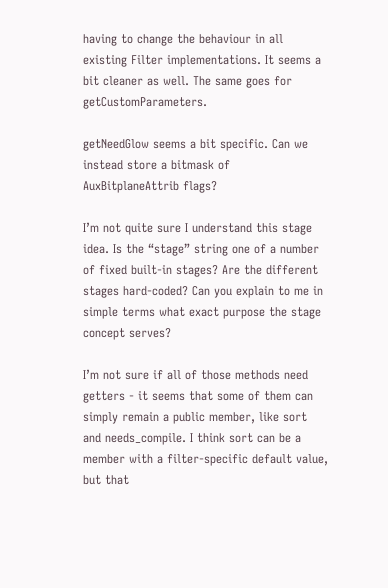having to change the behaviour in all existing Filter implementations. It seems a bit cleaner as well. The same goes for getCustomParameters.

getNeedGlow seems a bit specific. Can we instead store a bitmask of AuxBitplaneAttrib flags?

I’m not quite sure I understand this stage idea. Is the “stage” string one of a number of fixed built-in stages? Are the different stages hard-coded? Can you explain to me in simple terms what exact purpose the stage concept serves?

I’m not sure if all of those methods need getters - it seems that some of them can simply remain a public member, like sort and needs_compile. I think sort can be a member with a filter-specific default value, but that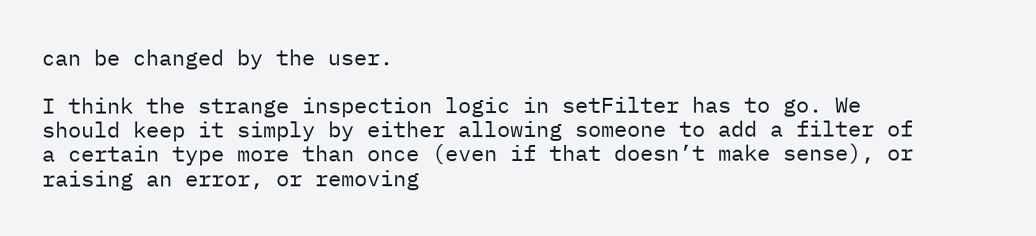can be changed by the user.

I think the strange inspection logic in setFilter has to go. We should keep it simply by either allowing someone to add a filter of a certain type more than once (even if that doesn’t make sense), or raising an error, or removing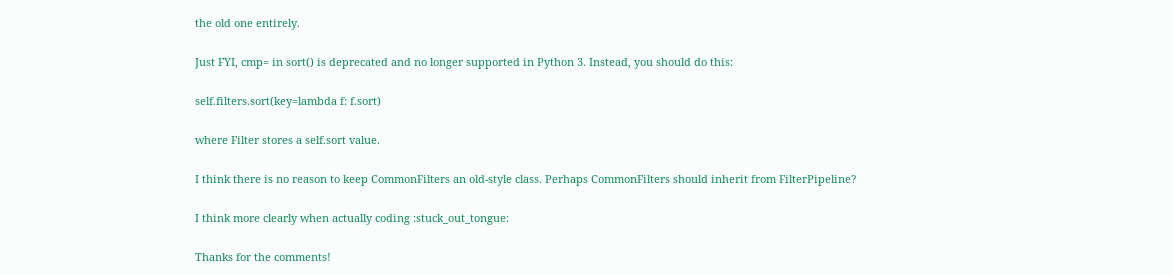the old one entirely.

Just FYI, cmp= in sort() is deprecated and no longer supported in Python 3. Instead, you should do this:

self.filters.sort(key=lambda f: f.sort)

where Filter stores a self.sort value.

I think there is no reason to keep CommonFilters an old-style class. Perhaps CommonFilters should inherit from FilterPipeline?

I think more clearly when actually coding :stuck_out_tongue:

Thanks for the comments!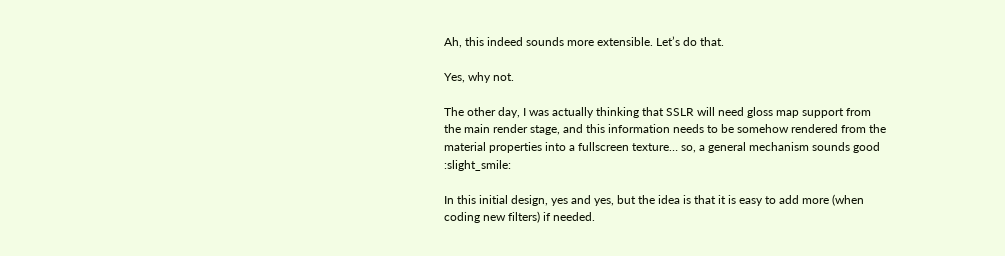Ah, this indeed sounds more extensible. Let’s do that.

Yes, why not.

The other day, I was actually thinking that SSLR will need gloss map support from the main render stage, and this information needs to be somehow rendered from the material properties into a fullscreen texture… so, a general mechanism sounds good :slight_smile:

In this initial design, yes and yes, but the idea is that it is easy to add more (when coding new filters) if needed.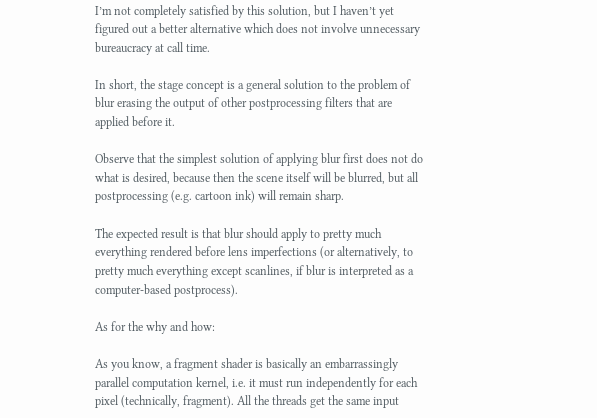I’m not completely satisfied by this solution, but I haven’t yet figured out a better alternative which does not involve unnecessary bureaucracy at call time.

In short, the stage concept is a general solution to the problem of blur erasing the output of other postprocessing filters that are applied before it.

Observe that the simplest solution of applying blur first does not do what is desired, because then the scene itself will be blurred, but all postprocessing (e.g. cartoon ink) will remain sharp.

The expected result is that blur should apply to pretty much everything rendered before lens imperfections (or alternatively, to pretty much everything except scanlines, if blur is interpreted as a computer-based postprocess).

As for the why and how:

As you know, a fragment shader is basically an embarrassingly parallel computation kernel, i.e. it must run independently for each pixel (technically, fragment). All the threads get the same input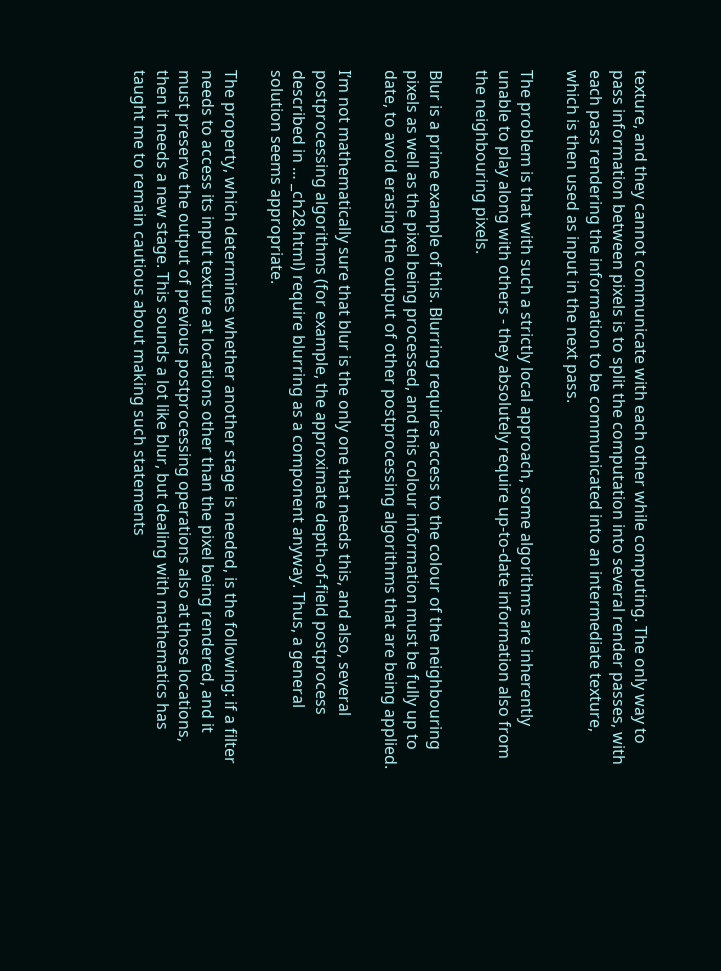texture, and they cannot communicate with each other while computing. The only way to pass information between pixels is to split the computation into several render passes, with each pass rendering the information to be communicated into an intermediate texture, which is then used as input in the next pass.

The problem is that with such a strictly local approach, some algorithms are inherently unable to play along with others - they absolutely require up-to-date information also from the neighbouring pixels.

Blur is a prime example of this. Blurring requires access to the colour of the neighbouring pixels as well as the pixel being processed, and this colour information must be fully up to date, to avoid erasing the output of other postprocessing algorithms that are being applied.

I’m not mathematically sure that blur is the only one that needs this, and also, several postprocessing algorithms (for example, the approximate depth-of-field postprocess described in … _ch28.html) require blurring as a component anyway. Thus, a general solution seems appropriate.

The property, which determines whether another stage is needed, is the following: if a filter needs to access its input texture at locations other than the pixel being rendered, and it must preserve the output of previous postprocessing operations also at those locations, then it needs a new stage. This sounds a lot like blur, but dealing with mathematics has taught me to remain cautious about making such statements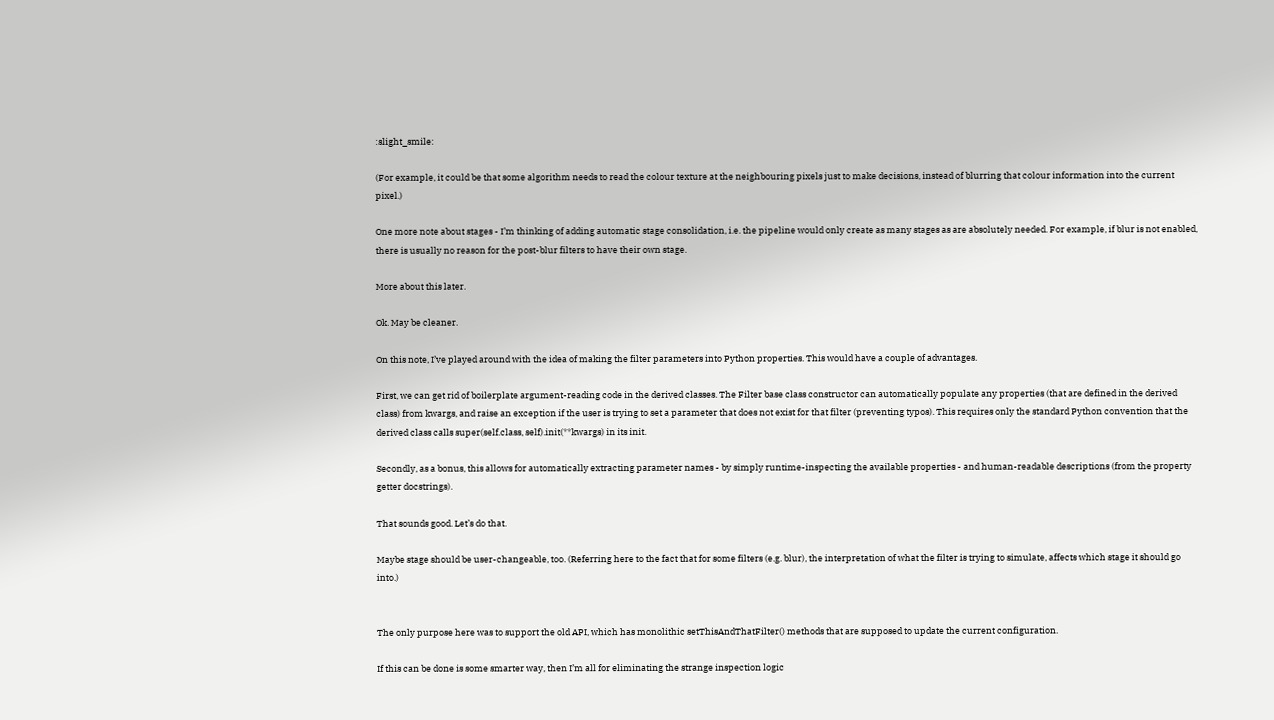:slight_smile:

(For example, it could be that some algorithm needs to read the colour texture at the neighbouring pixels just to make decisions, instead of blurring that colour information into the current pixel.)

One more note about stages - I’m thinking of adding automatic stage consolidation, i.e. the pipeline would only create as many stages as are absolutely needed. For example, if blur is not enabled, there is usually no reason for the post-blur filters to have their own stage.

More about this later.

Ok. May be cleaner.

On this note, I’ve played around with the idea of making the filter parameters into Python properties. This would have a couple of advantages.

First, we can get rid of boilerplate argument-reading code in the derived classes. The Filter base class constructor can automatically populate any properties (that are defined in the derived class) from kwargs, and raise an exception if the user is trying to set a parameter that does not exist for that filter (preventing typos). This requires only the standard Python convention that the derived class calls super(self.class, self).init(**kwargs) in its init.

Secondly, as a bonus, this allows for automatically extracting parameter names - by simply runtime-inspecting the available properties - and human-readable descriptions (from the property getter docstrings).

That sounds good. Let’s do that.

Maybe stage should be user-changeable, too. (Referring here to the fact that for some filters (e.g. blur), the interpretation of what the filter is trying to simulate, affects which stage it should go into.)


The only purpose here was to support the old API, which has monolithic setThisAndThatFilter() methods that are supposed to update the current configuration.

If this can be done is some smarter way, then I’m all for eliminating the strange inspection logic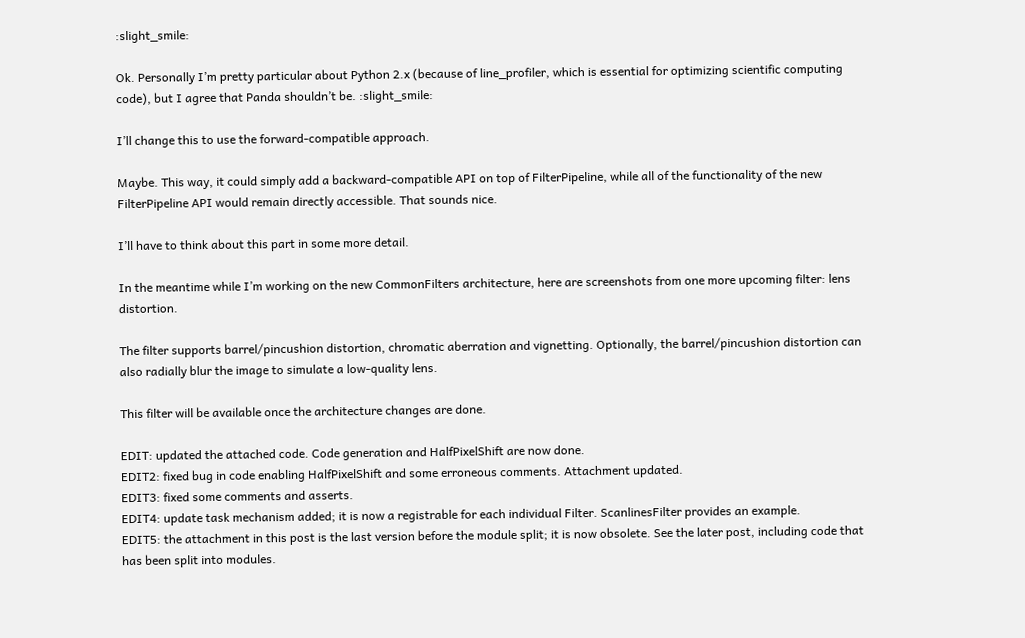:slight_smile:

Ok. Personally I’m pretty particular about Python 2.x (because of line_profiler, which is essential for optimizing scientific computing code), but I agree that Panda shouldn’t be. :slight_smile:

I’ll change this to use the forward-compatible approach.

Maybe. This way, it could simply add a backward-compatible API on top of FilterPipeline, while all of the functionality of the new FilterPipeline API would remain directly accessible. That sounds nice.

I’ll have to think about this part in some more detail.

In the meantime while I’m working on the new CommonFilters architecture, here are screenshots from one more upcoming filter: lens distortion.

The filter supports barrel/pincushion distortion, chromatic aberration and vignetting. Optionally, the barrel/pincushion distortion can also radially blur the image to simulate a low-quality lens.

This filter will be available once the architecture changes are done.

EDIT: updated the attached code. Code generation and HalfPixelShift are now done.
EDIT2: fixed bug in code enabling HalfPixelShift and some erroneous comments. Attachment updated.
EDIT3: fixed some comments and asserts.
EDIT4: update task mechanism added; it is now a registrable for each individual Filter. ScanlinesFilter provides an example.
EDIT5: the attachment in this post is the last version before the module split; it is now obsolete. See the later post, including code that has been split into modules.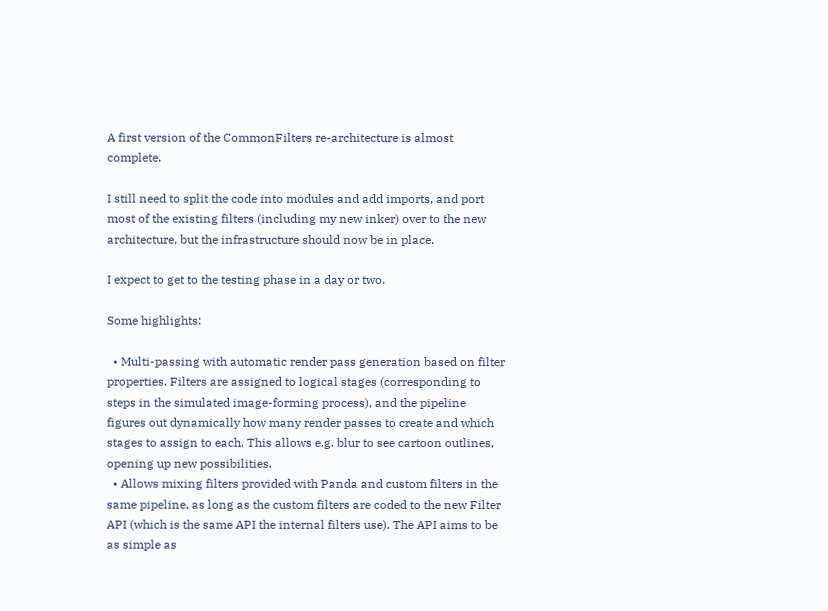A first version of the CommonFilters re-architecture is almost complete.

I still need to split the code into modules and add imports, and port most of the existing filters (including my new inker) over to the new architecture, but the infrastructure should now be in place.

I expect to get to the testing phase in a day or two.

Some highlights:

  • Multi-passing with automatic render pass generation based on filter properties. Filters are assigned to logical stages (corresponding to steps in the simulated image-forming process), and the pipeline figures out dynamically how many render passes to create and which stages to assign to each. This allows e.g. blur to see cartoon outlines, opening up new possibilities.
  • Allows mixing filters provided with Panda and custom filters in the same pipeline, as long as the custom filters are coded to the new Filter API (which is the same API the internal filters use). The API aims to be as simple as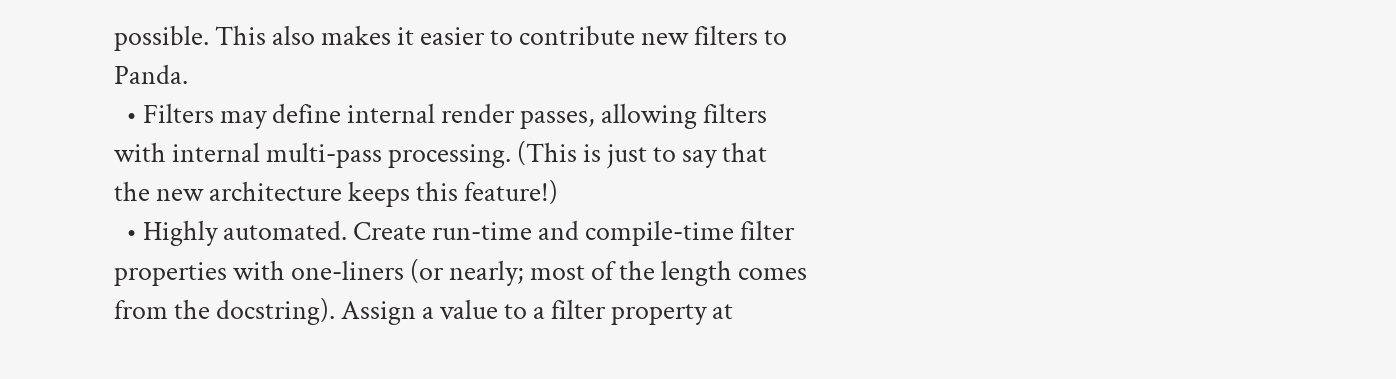possible. This also makes it easier to contribute new filters to Panda.
  • Filters may define internal render passes, allowing filters with internal multi-pass processing. (This is just to say that the new architecture keeps this feature!)
  • Highly automated. Create run-time and compile-time filter properties with one-liners (or nearly; most of the length comes from the docstring). Assign a value to a filter property at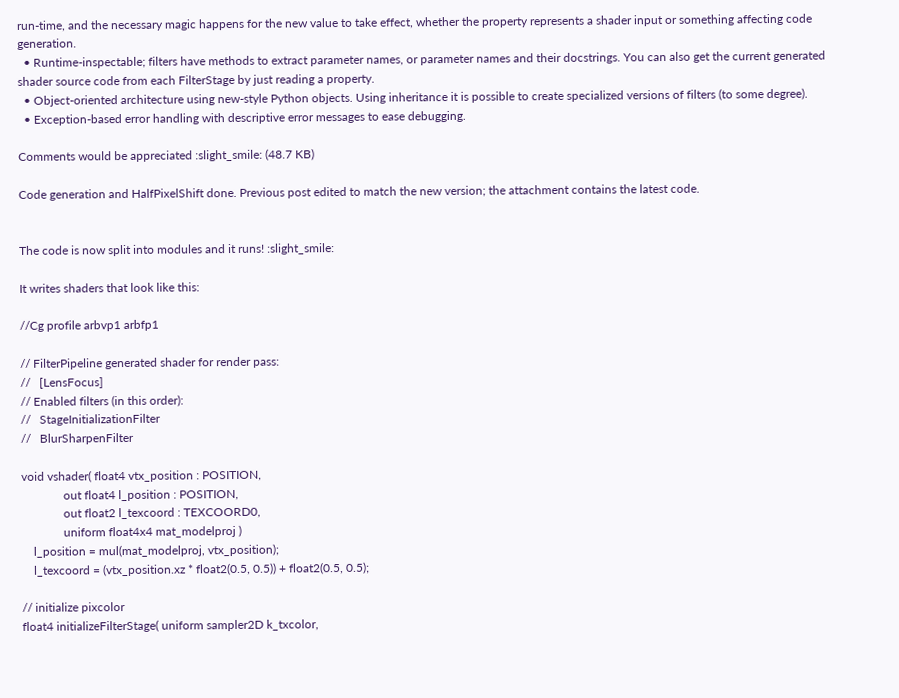run-time, and the necessary magic happens for the new value to take effect, whether the property represents a shader input or something affecting code generation.
  • Runtime-inspectable; filters have methods to extract parameter names, or parameter names and their docstrings. You can also get the current generated shader source code from each FilterStage by just reading a property.
  • Object-oriented architecture using new-style Python objects. Using inheritance it is possible to create specialized versions of filters (to some degree).
  • Exception-based error handling with descriptive error messages to ease debugging.

Comments would be appreciated :slight_smile: (48.7 KB)

Code generation and HalfPixelShift done. Previous post edited to match the new version; the attachment contains the latest code.


The code is now split into modules and it runs! :slight_smile:

It writes shaders that look like this:

//Cg profile arbvp1 arbfp1

// FilterPipeline generated shader for render pass:
//   [LensFocus]
// Enabled filters (in this order):
//   StageInitializationFilter
//   BlurSharpenFilter

void vshader( float4 vtx_position : POSITION,
              out float4 l_position : POSITION,
              out float2 l_texcoord : TEXCOORD0,
              uniform float4x4 mat_modelproj )
    l_position = mul(mat_modelproj, vtx_position);
    l_texcoord = (vtx_position.xz * float2(0.5, 0.5)) + float2(0.5, 0.5);

// initialize pixcolor
float4 initializeFilterStage( uniform sampler2D k_txcolor,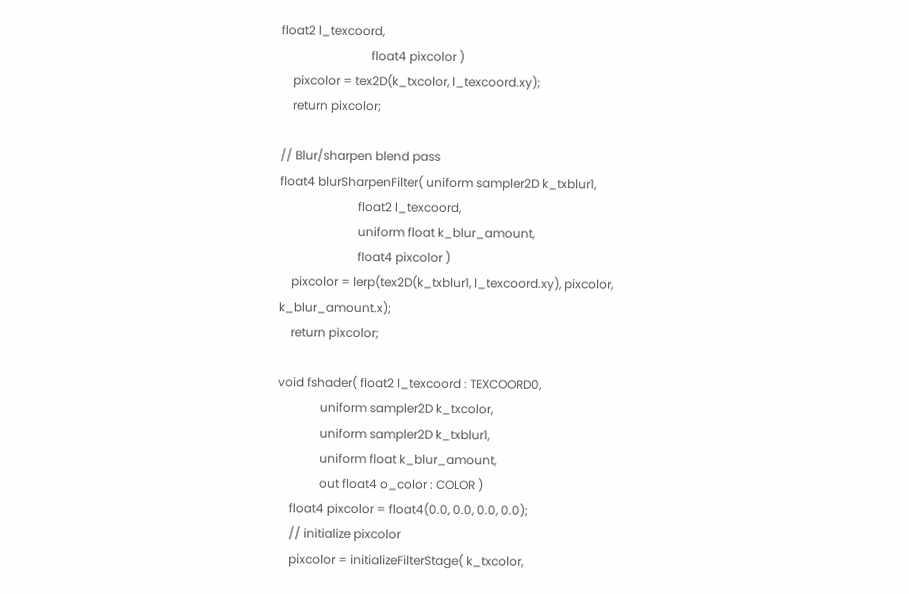float2 l_texcoord,
                              float4 pixcolor )
    pixcolor = tex2D(k_txcolor, l_texcoord.xy);
    return pixcolor;

// Blur/sharpen blend pass
float4 blurSharpenFilter( uniform sampler2D k_txblur1,
                          float2 l_texcoord,
                          uniform float k_blur_amount,
                          float4 pixcolor )
    pixcolor = lerp(tex2D(k_txblur1, l_texcoord.xy), pixcolor, k_blur_amount.x);
    return pixcolor;

void fshader( float2 l_texcoord : TEXCOORD0,
              uniform sampler2D k_txcolor,
              uniform sampler2D k_txblur1,
              uniform float k_blur_amount,
              out float4 o_color : COLOR )
    float4 pixcolor = float4(0.0, 0.0, 0.0, 0.0);
    // initialize pixcolor
    pixcolor = initializeFilterStage( k_txcolor,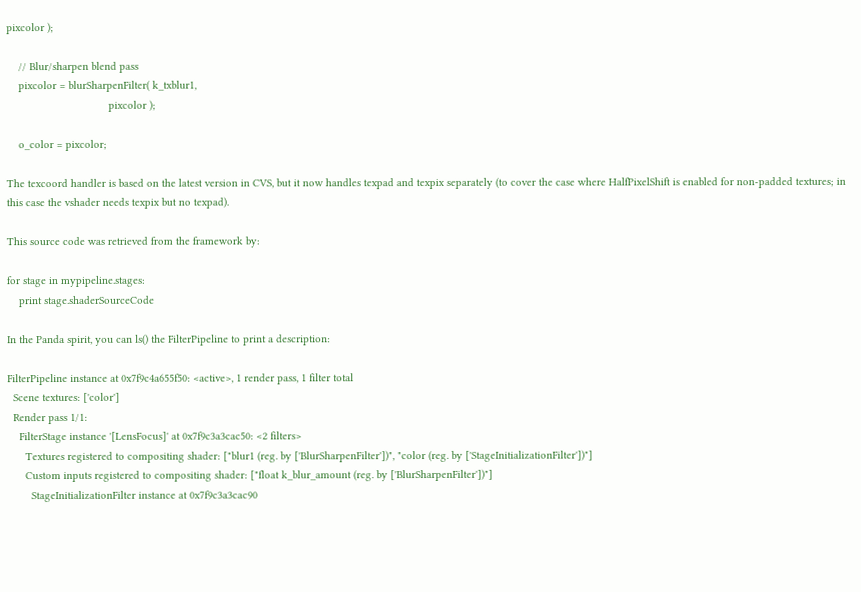pixcolor );

    // Blur/sharpen blend pass
    pixcolor = blurSharpenFilter( k_txblur1,
                                  pixcolor );

    o_color = pixcolor;

The texcoord handler is based on the latest version in CVS, but it now handles texpad and texpix separately (to cover the case where HalfPixelShift is enabled for non-padded textures; in this case the vshader needs texpix but no texpad).

This source code was retrieved from the framework by:

for stage in mypipeline.stages:
    print stage.shaderSourceCode

In the Panda spirit, you can ls() the FilterPipeline to print a description:

FilterPipeline instance at 0x7f9c4a655f50: <active>, 1 render pass, 1 filter total
  Scene textures: ['color']
  Render pass 1/1:
    FilterStage instance '[LensFocus]' at 0x7f9c3a3cac50: <2 filters>
      Textures registered to compositing shader: ["blur1 (reg. by ['BlurSharpenFilter'])", "color (reg. by ['StageInitializationFilter'])"]
      Custom inputs registered to compositing shader: ["float k_blur_amount (reg. by ['BlurSharpenFilter'])"]
        StageInitializationFilter instance at 0x7f9c3a3cac90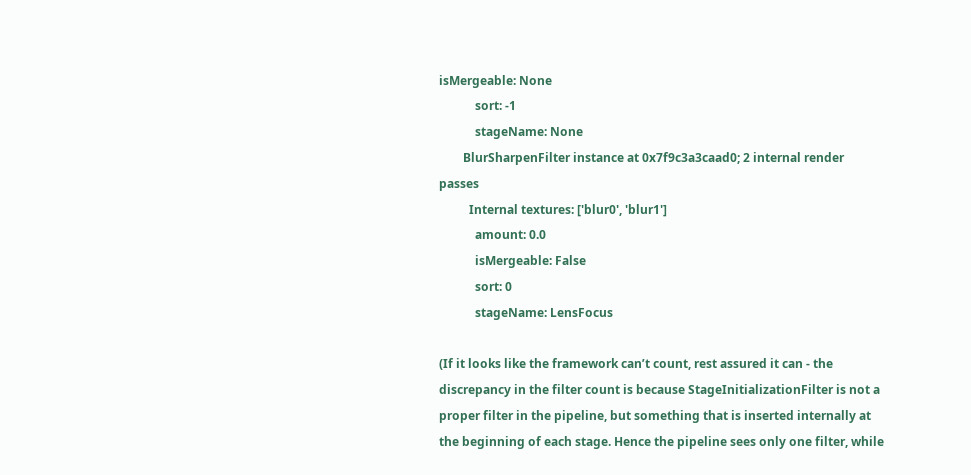isMergeable: None
            sort: -1
            stageName: None
        BlurSharpenFilter instance at 0x7f9c3a3caad0; 2 internal render passes
          Internal textures: ['blur0', 'blur1']
            amount: 0.0
            isMergeable: False
            sort: 0
            stageName: LensFocus

(If it looks like the framework can’t count, rest assured it can - the discrepancy in the filter count is because StageInitializationFilter is not a proper filter in the pipeline, but something that is inserted internally at the beginning of each stage. Hence the pipeline sees only one filter, while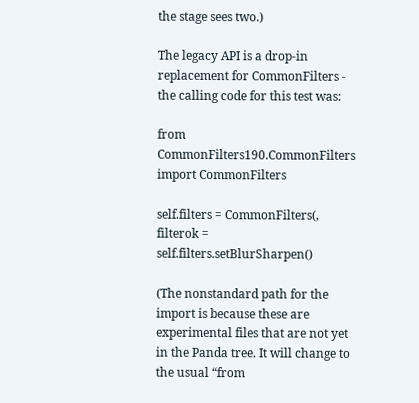the stage sees two.)

The legacy API is a drop-in replacement for CommonFilters - the calling code for this test was:

from CommonFilters190.CommonFilters import CommonFilters

self.filters = CommonFilters(,
filterok = self.filters.setBlurSharpen()

(The nonstandard path for the import is because these are experimental files that are not yet in the Panda tree. It will change to the usual “from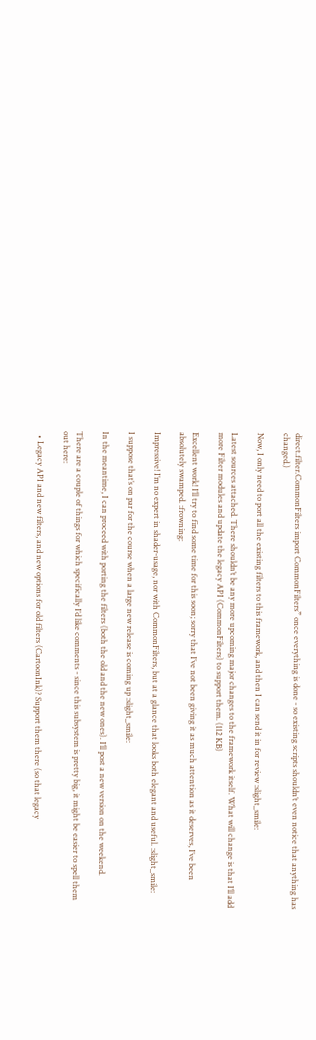direct.filter.CommonFilters import CommonFilters” once everything is done - so existing scripts shouldn’t even notice that anything has changed.)

Now, I only need to port all the existing filters to this framework, and then I can send it in for review :slight_smile:

Latest sources attached. There shouldn’t be any more upcoming major changes to the framework itself. What will change is that I’ll add more Filter modules and update the legacy API (CommonFilters) to support them. (112 KB)

Excellent work! I’ll try to find some time for this soon; sorry that I’ve not been giving it as much attention as it deserves, I’ve been absolutely swamped. :frowning:

Impressive! I’m no expert in shader-usage, nor with CommonFilters, but at a glance that looks both elegant and useful. :slight_smile:

I suppose that’s on par for the course when a large new release is coming up :slight_smile:

In the meantime, I can proceed with porting the filters (both the old and the new ones). I’ll post a new version on the weekend.

There are a couple of things for which specifically I’d like comments - since this subsystem is pretty big, it might be easier to spell them out here:

  • Legacy API and new filters, and new options for old filters (CartoonInk)? Support them there (so that legacy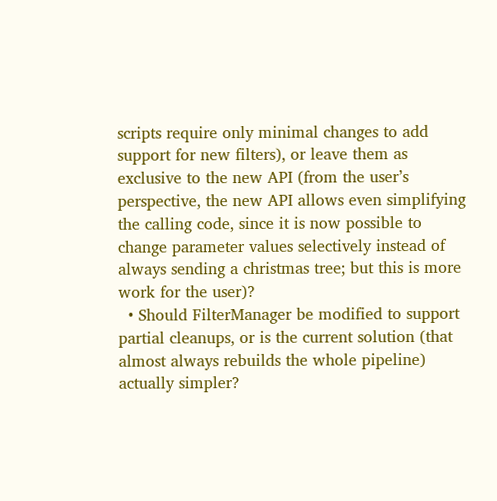scripts require only minimal changes to add support for new filters), or leave them as exclusive to the new API (from the user’s perspective, the new API allows even simplifying the calling code, since it is now possible to change parameter values selectively instead of always sending a christmas tree; but this is more work for the user)?
  • Should FilterManager be modified to support partial cleanups, or is the current solution (that almost always rebuilds the whole pipeline) actually simpler?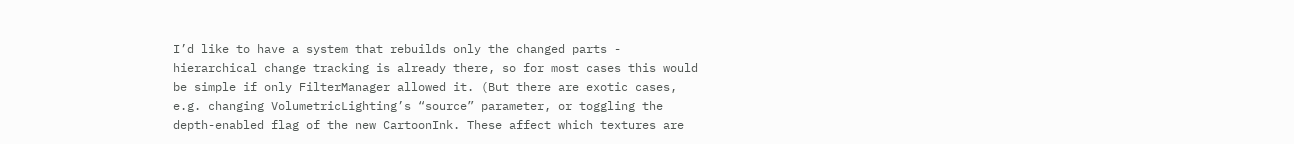I’d like to have a system that rebuilds only the changed parts - hierarchical change tracking is already there, so for most cases this would be simple if only FilterManager allowed it. (But there are exotic cases, e.g. changing VolumetricLighting’s “source” parameter, or toggling the depth-enabled flag of the new CartoonInk. These affect which textures are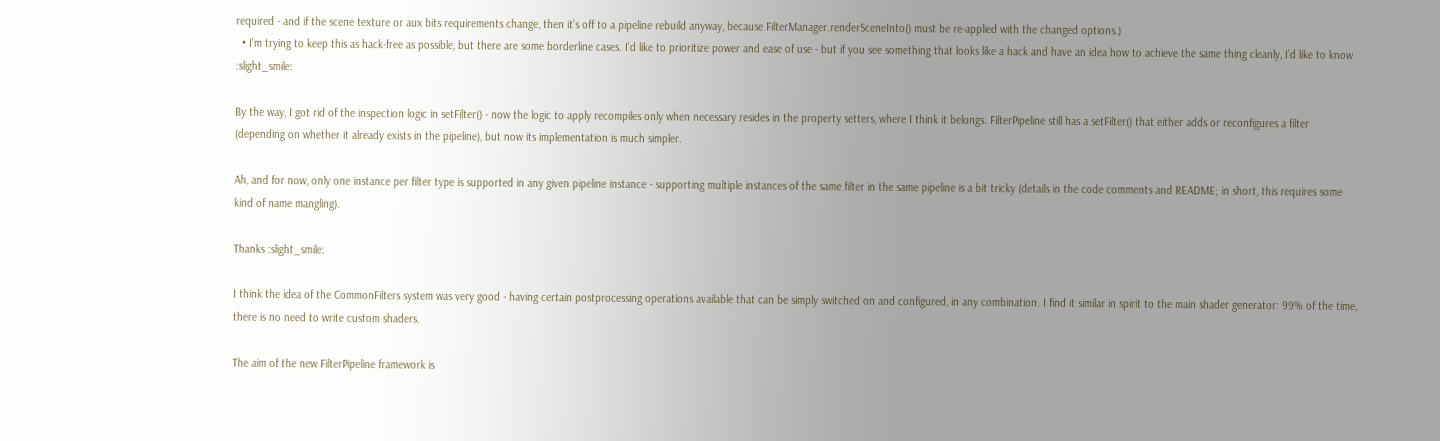required - and if the scene texture or aux bits requirements change, then it’s off to a pipeline rebuild anyway, because FilterManager.renderSceneInto() must be re-applied with the changed options.)
  • I’m trying to keep this as hack-free as possible, but there are some borderline cases. I’d like to prioritize power and ease of use - but if you see something that looks like a hack and have an idea how to achieve the same thing cleanly, I’d like to know :slight_smile:

By the way, I got rid of the inspection logic in setFilter() - now the logic to apply recompiles only when necessary resides in the property setters, where I think it belongs. FilterPipeline still has a setFilter() that either adds or reconfigures a filter (depending on whether it already exists in the pipeline), but now its implementation is much simpler.

Ah, and for now, only one instance per filter type is supported in any given pipeline instance - supporting multiple instances of the same filter in the same pipeline is a bit tricky (details in the code comments and README; in short, this requires some kind of name mangling).

Thanks :slight_smile:

I think the idea of the CommonFilters system was very good - having certain postprocessing operations available that can be simply switched on and configured, in any combination. I find it similar in spirit to the main shader generator: 99% of the time, there is no need to write custom shaders.

The aim of the new FilterPipeline framework is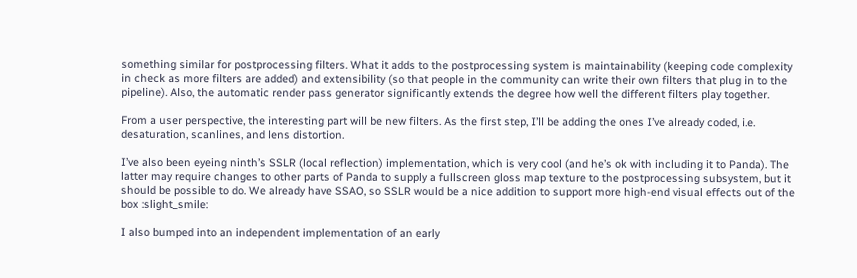something similar for postprocessing filters. What it adds to the postprocessing system is maintainability (keeping code complexity in check as more filters are added) and extensibility (so that people in the community can write their own filters that plug in to the pipeline). Also, the automatic render pass generator significantly extends the degree how well the different filters play together.

From a user perspective, the interesting part will be new filters. As the first step, I’ll be adding the ones I’ve already coded, i.e. desaturation, scanlines, and lens distortion.

I’ve also been eyeing ninth’s SSLR (local reflection) implementation, which is very cool (and he’s ok with including it to Panda). The latter may require changes to other parts of Panda to supply a fullscreen gloss map texture to the postprocessing subsystem, but it should be possible to do. We already have SSAO, so SSLR would be a nice addition to support more high-end visual effects out of the box :slight_smile:

I also bumped into an independent implementation of an early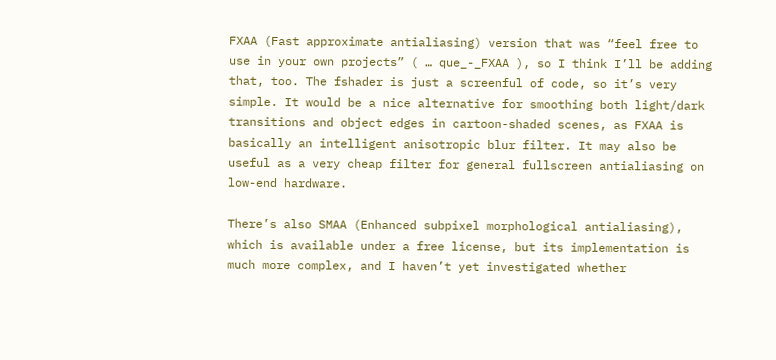FXAA (Fast approximate antialiasing) version that was “feel free to use in your own projects” ( … que_-_FXAA ), so I think I’ll be adding that, too. The fshader is just a screenful of code, so it’s very simple. It would be a nice alternative for smoothing both light/dark transitions and object edges in cartoon-shaded scenes, as FXAA is basically an intelligent anisotropic blur filter. It may also be useful as a very cheap filter for general fullscreen antialiasing on low-end hardware.

There’s also SMAA (Enhanced subpixel morphological antialiasing), which is available under a free license, but its implementation is much more complex, and I haven’t yet investigated whether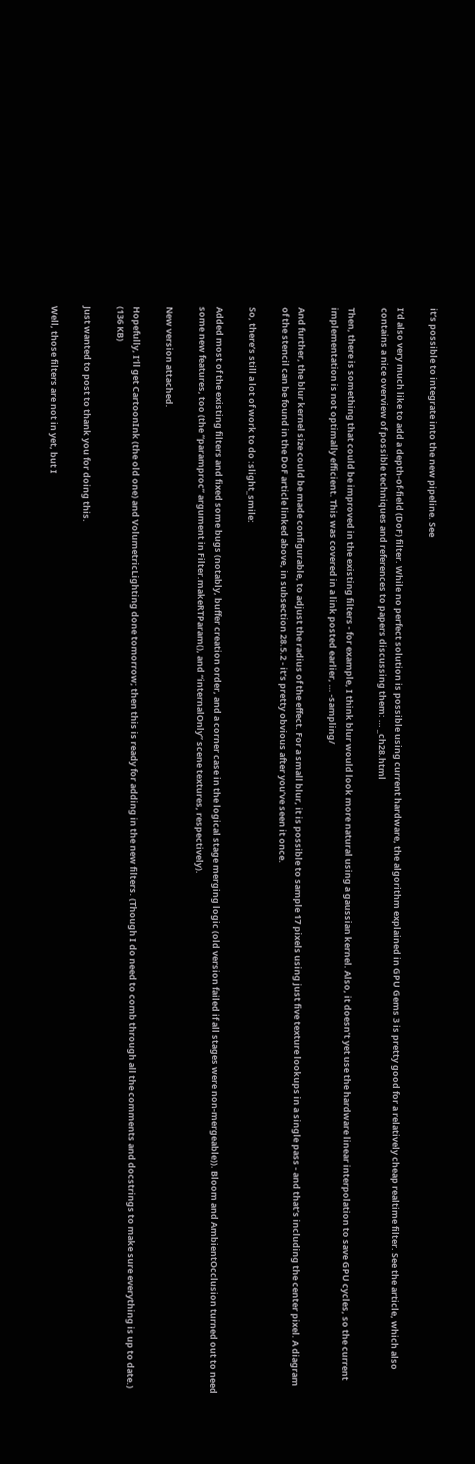it’s possible to integrate into the new pipeline. See

I’d also very much like to add a depth-of-field (DoF) filter. While no perfect solution is possible using current hardware, the algorithm explained in GPU Gems 3 is pretty good for a relatively cheap realtime filter. See the article, which also contains a nice overview of possible techniques and references to papers discussing them: … _ch28.html

Then, there is something that could be improved in the existing filters - for example, I think blur would look more natural using a gaussian kernel. Also, it doesn’t yet use the hardware linear interpolation to save GPU cycles, so the current implementation is not optimally efficient. This was covered in a link posted earlier, … -sampling/

And further, the blur kernel size could be made configurable, to adjust the radius of the effect. For a small blur, it is possible to sample 17 pixels using just five texture lookups in a single pass - and that’s including the center pixel. A diagram of the stencil can be found in the DoF article linked above, in subsection 28.5.2 - it’s pretty obvious after you’ve seen it once.

So, there’s still a lot of work to do :slight_smile:

Added most of the existing filters and fixed some bugs (notably, buffer creation order, and a corner case in the logical stage merging logic (old version failed if all stages were non-mergeable)). Bloom and AmbientOcclusion turned out to need some new features, too (the “paramproc” argument in Filter.makeRTParam(), and “internalOnly” scene textures, respectively).

New version attached.

Hopefully, I’ll get CartoonInk (the old one) and VolumetricLighting done tomorrow; then this is ready for adding in the new filters. (Though I do need to comb through all the comments and docstrings to make sure everything is up to date.) (136 KB)

Just wanted to post to thank you for doing this.

Well, those filters are not in yet, but I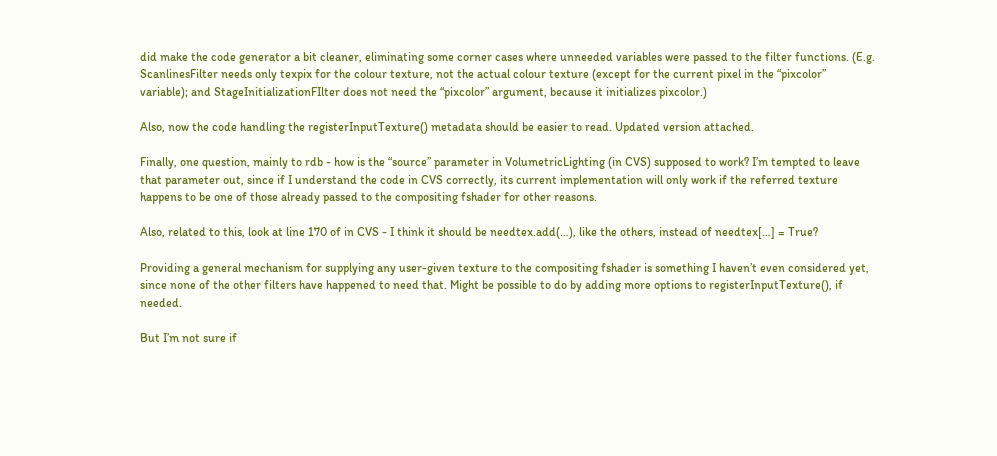did make the code generator a bit cleaner, eliminating some corner cases where unneeded variables were passed to the filter functions. (E.g. ScanlinesFilter needs only texpix for the colour texture, not the actual colour texture (except for the current pixel in the “pixcolor” variable); and StageInitializationFIlter does not need the “pixcolor” argument, because it initializes pixcolor.)

Also, now the code handling the registerInputTexture() metadata should be easier to read. Updated version attached.

Finally, one question, mainly to rdb - how is the “source” parameter in VolumetricLighting (in CVS) supposed to work? I’m tempted to leave that parameter out, since if I understand the code in CVS correctly, its current implementation will only work if the referred texture happens to be one of those already passed to the compositing fshader for other reasons.

Also, related to this, look at line 170 of in CVS - I think it should be needtex.add(…), like the others, instead of needtex[…] = True?

Providing a general mechanism for supplying any user-given texture to the compositing fshader is something I haven’t even considered yet, since none of the other filters have happened to need that. Might be possible to do by adding more options to registerInputTexture(), if needed.

But I’m not sure if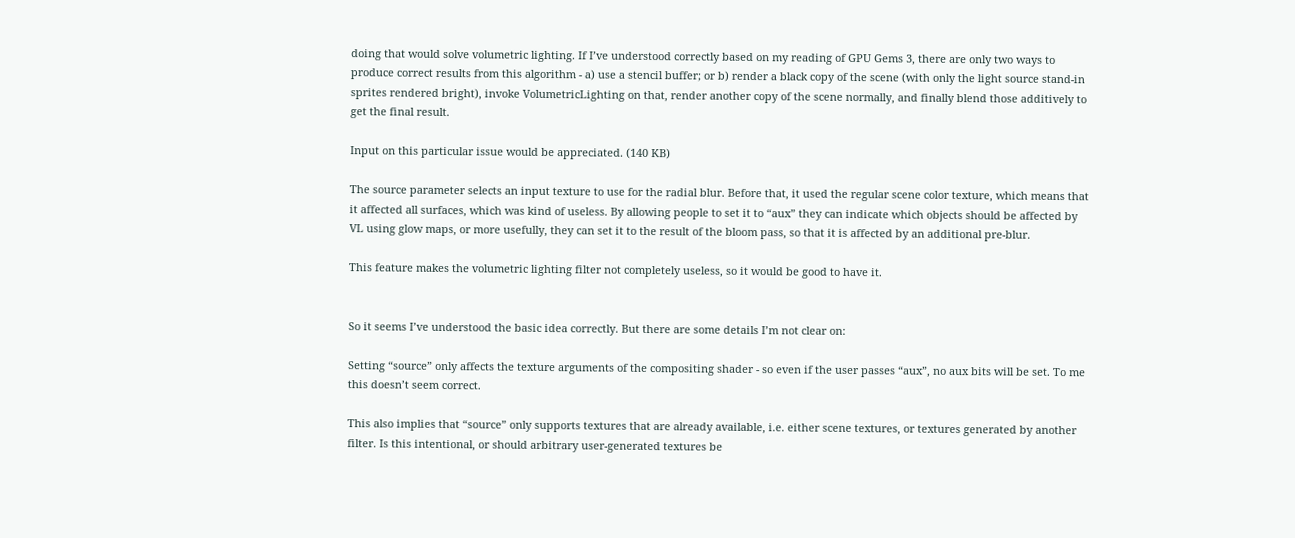doing that would solve volumetric lighting. If I’ve understood correctly based on my reading of GPU Gems 3, there are only two ways to produce correct results from this algorithm - a) use a stencil buffer; or b) render a black copy of the scene (with only the light source stand-in sprites rendered bright), invoke VolumetricLighting on that, render another copy of the scene normally, and finally blend those additively to get the final result.

Input on this particular issue would be appreciated. (140 KB)

The source parameter selects an input texture to use for the radial blur. Before that, it used the regular scene color texture, which means that it affected all surfaces, which was kind of useless. By allowing people to set it to “aux” they can indicate which objects should be affected by VL using glow maps, or more usefully, they can set it to the result of the bloom pass, so that it is affected by an additional pre-blur.

This feature makes the volumetric lighting filter not completely useless, so it would be good to have it.


So it seems I’ve understood the basic idea correctly. But there are some details I’m not clear on:

Setting “source” only affects the texture arguments of the compositing shader - so even if the user passes “aux”, no aux bits will be set. To me this doesn’t seem correct.

This also implies that “source” only supports textures that are already available, i.e. either scene textures, or textures generated by another filter. Is this intentional, or should arbitrary user-generated textures be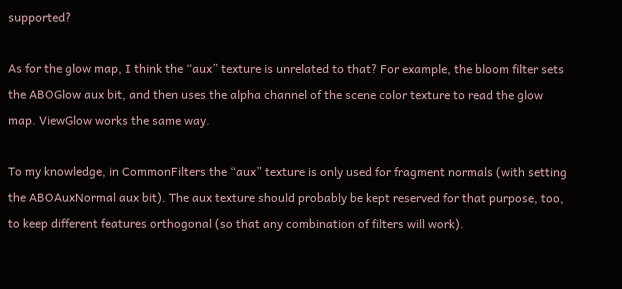supported?

As for the glow map, I think the “aux” texture is unrelated to that? For example, the bloom filter sets the ABOGlow aux bit, and then uses the alpha channel of the scene color texture to read the glow map. ViewGlow works the same way.

To my knowledge, in CommonFilters the “aux” texture is only used for fragment normals (with setting the ABOAuxNormal aux bit). The aux texture should probably be kept reserved for that purpose, too, to keep different features orthogonal (so that any combination of filters will work).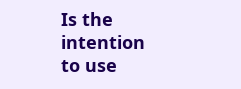Is the intention to use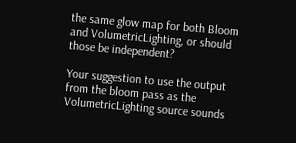the same glow map for both Bloom and VolumetricLighting, or should those be independent?

Your suggestion to use the output from the bloom pass as the VolumetricLighting source sounds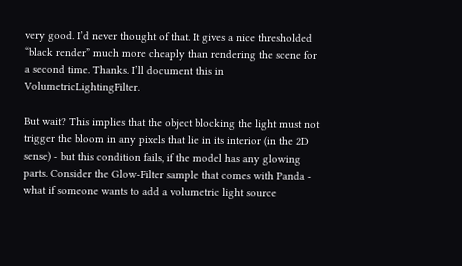very good. I’d never thought of that. It gives a nice thresholded “black render” much more cheaply than rendering the scene for a second time. Thanks. I’ll document this in VolumetricLightingFilter.

But wait? This implies that the object blocking the light must not trigger the bloom in any pixels that lie in its interior (in the 2D sense) - but this condition fails, if the model has any glowing parts. Consider the Glow-Filter sample that comes with Panda - what if someone wants to add a volumetric light source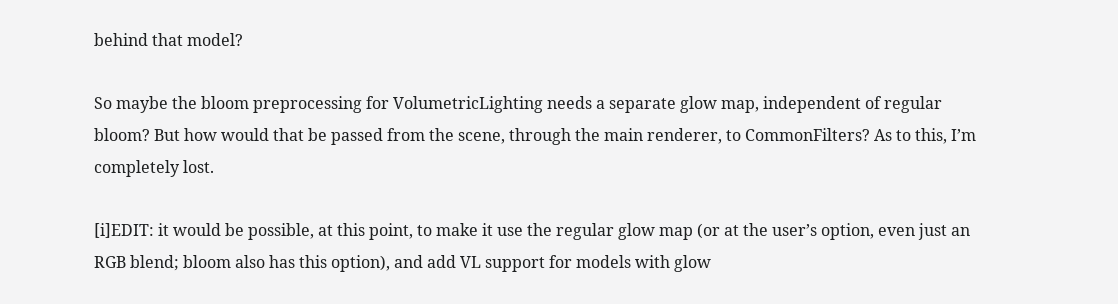behind that model?

So maybe the bloom preprocessing for VolumetricLighting needs a separate glow map, independent of regular bloom? But how would that be passed from the scene, through the main renderer, to CommonFilters? As to this, I’m completely lost.

[i]EDIT: it would be possible, at this point, to make it use the regular glow map (or at the user’s option, even just an RGB blend; bloom also has this option), and add VL support for models with glow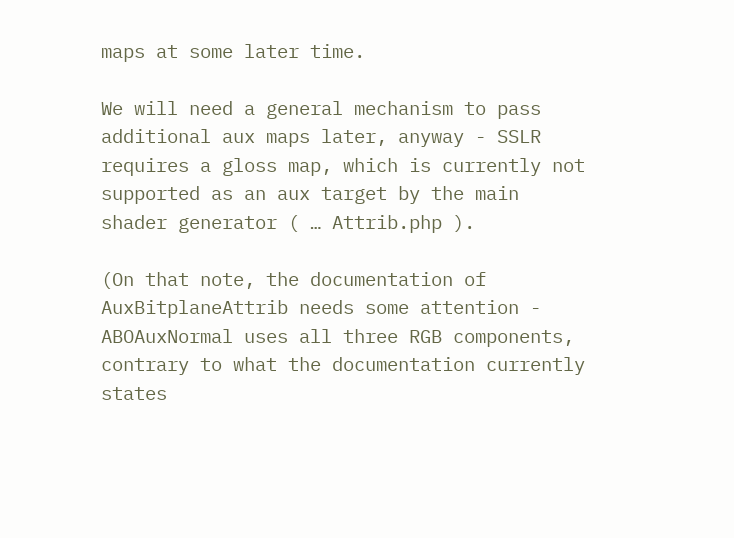maps at some later time.

We will need a general mechanism to pass additional aux maps later, anyway - SSLR requires a gloss map, which is currently not supported as an aux target by the main shader generator ( … Attrib.php ).

(On that note, the documentation of AuxBitplaneAttrib needs some attention - ABOAuxNormal uses all three RGB components, contrary to what the documentation currently states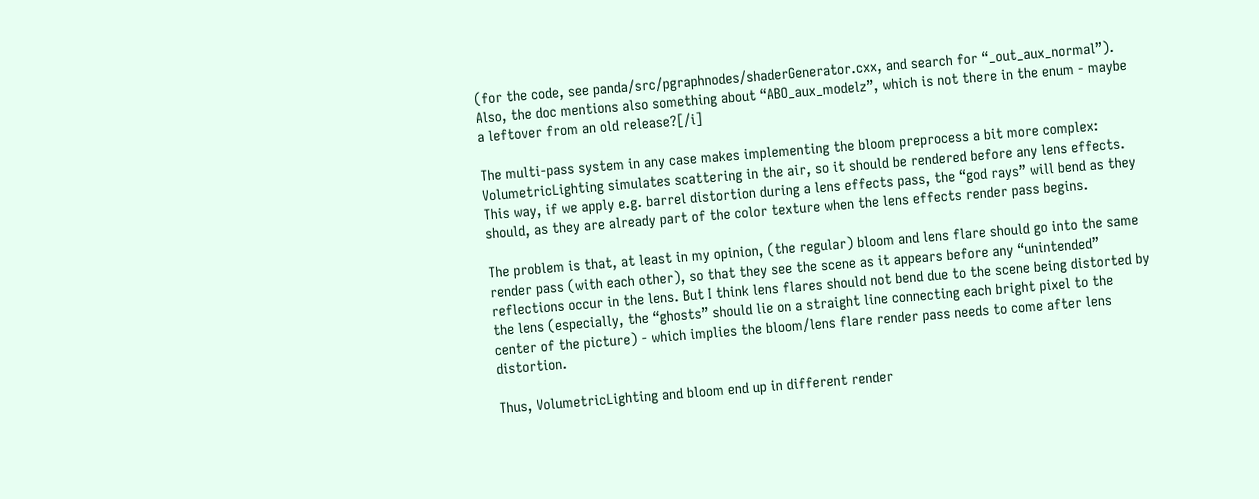(for the code, see panda/src/pgraphnodes/shaderGenerator.cxx, and search for “_out_aux_normal”). Also, the doc mentions also something about “ABO_aux_modelz”, which is not there in the enum - maybe a leftover from an old release?[/i]

The multi-pass system in any case makes implementing the bloom preprocess a bit more complex: VolumetricLighting simulates scattering in the air, so it should be rendered before any lens effects. This way, if we apply e.g. barrel distortion during a lens effects pass, the “god rays” will bend as they should, as they are already part of the color texture when the lens effects render pass begins.

The problem is that, at least in my opinion, (the regular) bloom and lens flare should go into the same render pass (with each other), so that they see the scene as it appears before any “unintended” reflections occur in the lens. But I think lens flares should not bend due to the scene being distorted by the lens (especially, the “ghosts” should lie on a straight line connecting each bright pixel to the center of the picture) - which implies the bloom/lens flare render pass needs to come after lens distortion.

Thus, VolumetricLighting and bloom end up in different render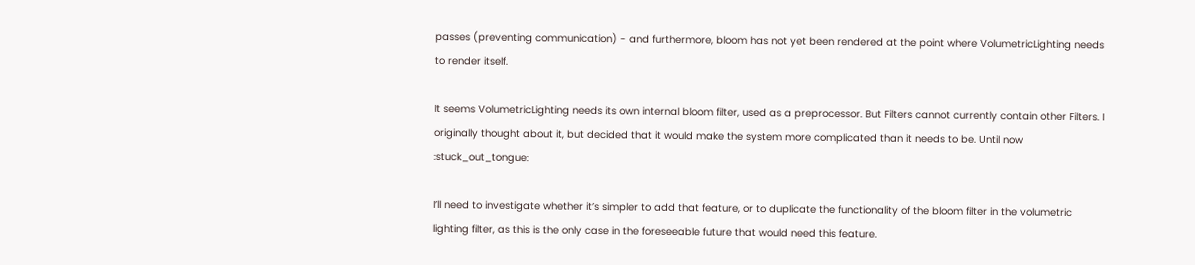passes (preventing communication) - and furthermore, bloom has not yet been rendered at the point where VolumetricLighting needs to render itself.

It seems VolumetricLighting needs its own internal bloom filter, used as a preprocessor. But Filters cannot currently contain other Filters. I originally thought about it, but decided that it would make the system more complicated than it needs to be. Until now :stuck_out_tongue:

I’ll need to investigate whether it’s simpler to add that feature, or to duplicate the functionality of the bloom filter in the volumetric lighting filter, as this is the only case in the foreseeable future that would need this feature.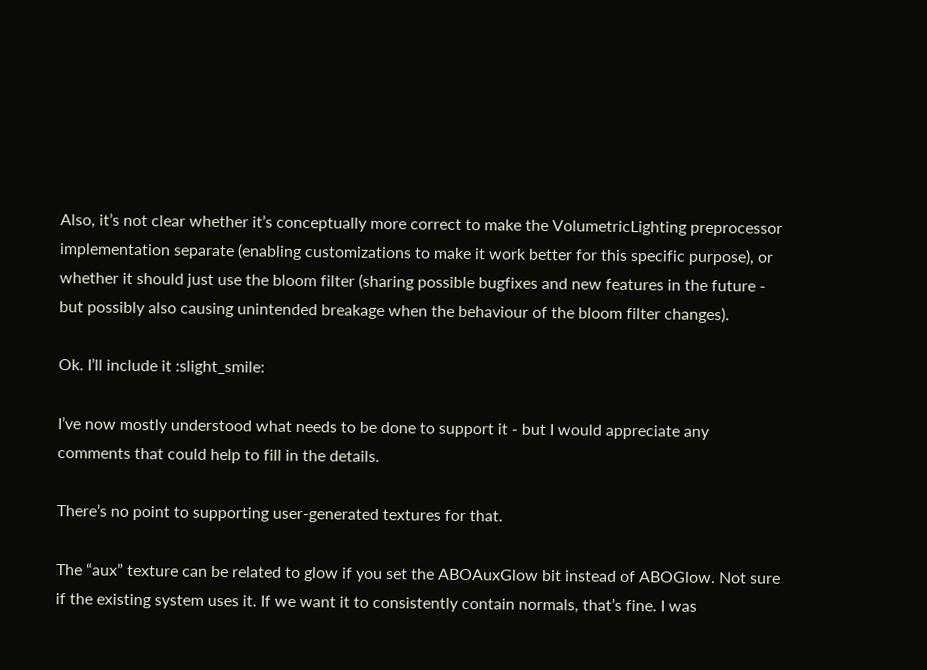Also, it’s not clear whether it’s conceptually more correct to make the VolumetricLighting preprocessor implementation separate (enabling customizations to make it work better for this specific purpose), or whether it should just use the bloom filter (sharing possible bugfixes and new features in the future - but possibly also causing unintended breakage when the behaviour of the bloom filter changes).

Ok. I’ll include it :slight_smile:

I’ve now mostly understood what needs to be done to support it - but I would appreciate any comments that could help to fill in the details.

There’s no point to supporting user-generated textures for that.

The “aux” texture can be related to glow if you set the ABOAuxGlow bit instead of ABOGlow. Not sure if the existing system uses it. If we want it to consistently contain normals, that’s fine. I was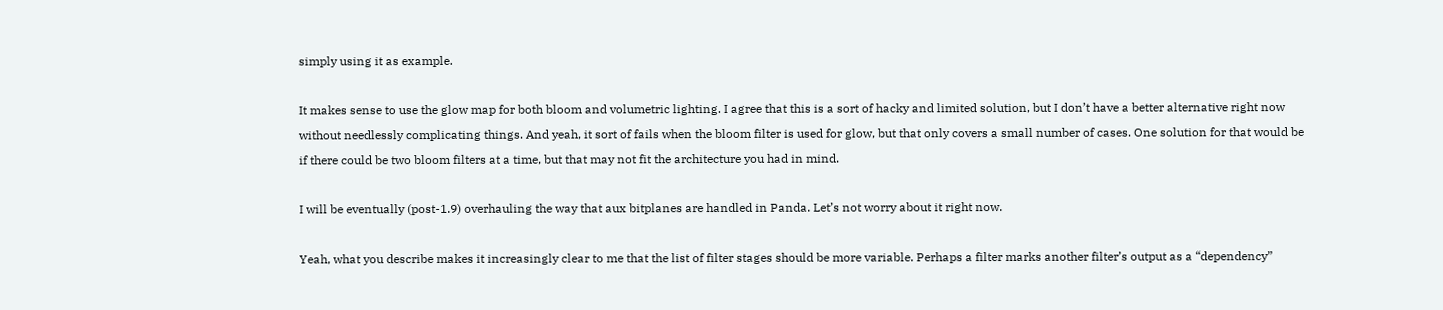simply using it as example.

It makes sense to use the glow map for both bloom and volumetric lighting. I agree that this is a sort of hacky and limited solution, but I don’t have a better alternative right now without needlessly complicating things. And yeah, it sort of fails when the bloom filter is used for glow, but that only covers a small number of cases. One solution for that would be if there could be two bloom filters at a time, but that may not fit the architecture you had in mind.

I will be eventually (post-1.9) overhauling the way that aux bitplanes are handled in Panda. Let’s not worry about it right now.

Yeah, what you describe makes it increasingly clear to me that the list of filter stages should be more variable. Perhaps a filter marks another filter’s output as a “dependency”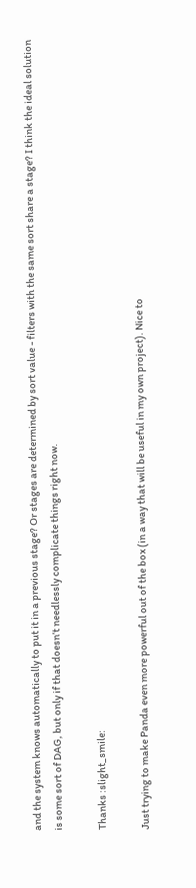and the system knows automatically to put it in a previous stage? Or stages are determined by sort value - filters with the same sort share a stage? I think the ideal solution is some sort of DAG, but only if that doesn’t needlessly complicate things right now.

Thanks :slight_smile:

Just trying to make Panda even more powerful out of the box (in a way that will be useful in my own project). Nice to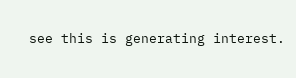see this is generating interest.